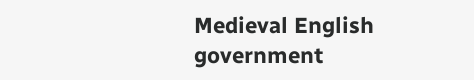Medieval English government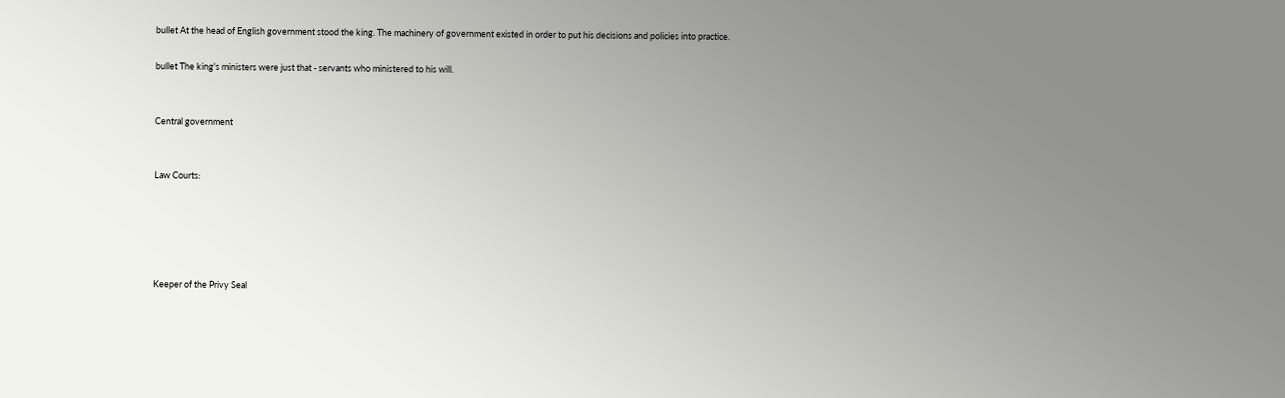bullet At the head of English government stood the king. The machinery of government existed in order to put his decisions and policies into practice.

bullet The king's ministers were just that - servants who ministered to his will.


Central government


Law Courts:





Keeper of the Privy Seal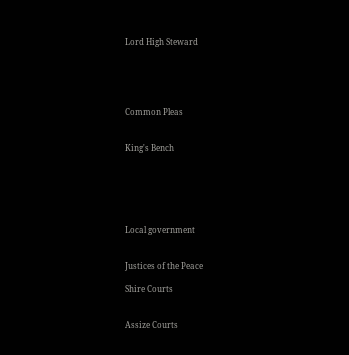Lord High Steward





Common Pleas


King's Bench






Local government


Justices of the Peace

Shire Courts


Assize Courts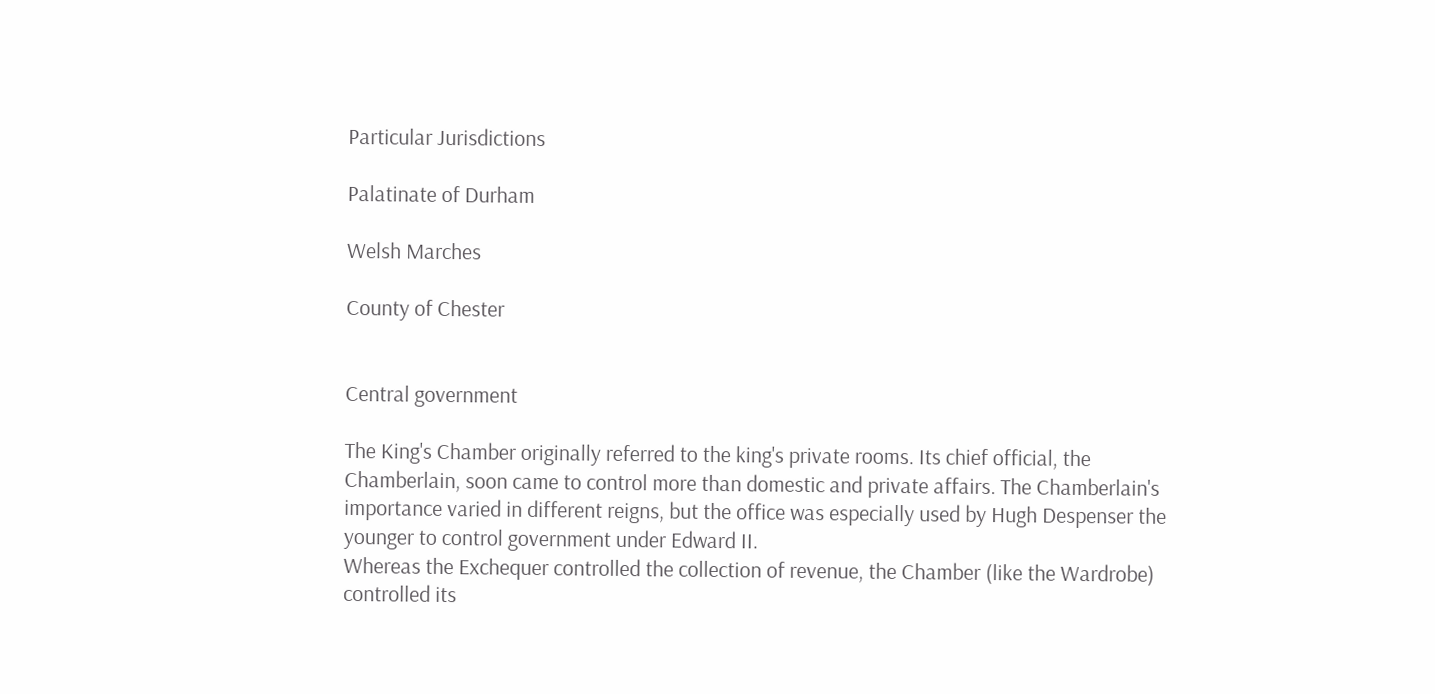Particular Jurisdictions

Palatinate of Durham

Welsh Marches

County of Chester


Central government

The King's Chamber originally referred to the king's private rooms. Its chief official, the Chamberlain, soon came to control more than domestic and private affairs. The Chamberlain's importance varied in different reigns, but the office was especially used by Hugh Despenser the younger to control government under Edward II.
Whereas the Exchequer controlled the collection of revenue, the Chamber (like the Wardrobe) controlled its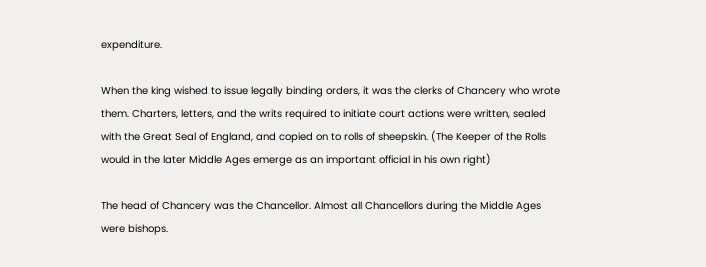expenditure.

When the king wished to issue legally binding orders, it was the clerks of Chancery who wrote them. Charters, letters, and the writs required to initiate court actions were written, sealed with the Great Seal of England, and copied on to rolls of sheepskin. (The Keeper of the Rolls would in the later Middle Ages emerge as an important official in his own right)

The head of Chancery was the Chancellor. Almost all Chancellors during the Middle Ages were bishops.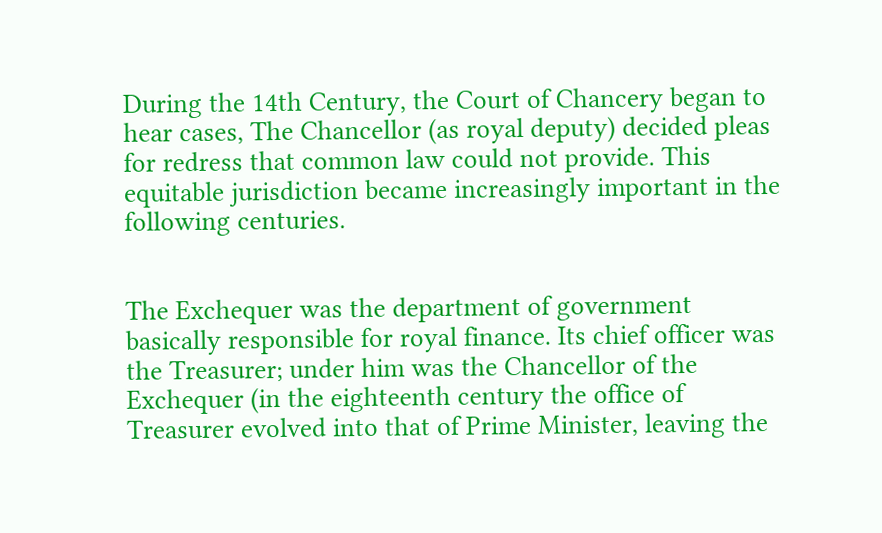During the 14th Century, the Court of Chancery began to hear cases, The Chancellor (as royal deputy) decided pleas for redress that common law could not provide. This equitable jurisdiction became increasingly important in the following centuries.


The Exchequer was the department of government basically responsible for royal finance. Its chief officer was the Treasurer; under him was the Chancellor of the Exchequer (in the eighteenth century the office of Treasurer evolved into that of Prime Minister, leaving the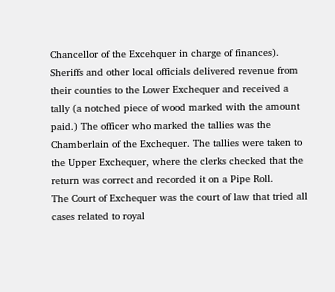Chancellor of the Excehquer in charge of finances). Sheriffs and other local officials delivered revenue from their counties to the Lower Exchequer and received a tally (a notched piece of wood marked with the amount paid.) The officer who marked the tallies was the Chamberlain of the Exchequer. The tallies were taken to the Upper Exchequer, where the clerks checked that the return was correct and recorded it on a Pipe Roll.
The Court of Exchequer was the court of law that tried all cases related to royal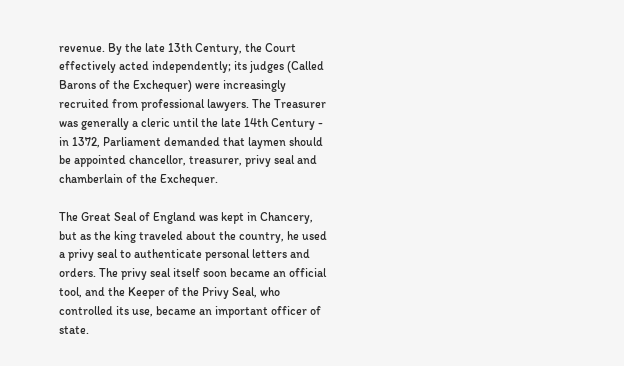revenue. By the late 13th Century, the Court effectively acted independently; its judges (Called Barons of the Exchequer) were increasingly recruited from professional lawyers. The Treasurer was generally a cleric until the late 14th Century - in 1372, Parliament demanded that laymen should be appointed chancellor, treasurer, privy seal and chamberlain of the Exchequer.

The Great Seal of England was kept in Chancery, but as the king traveled about the country, he used a privy seal to authenticate personal letters and orders. The privy seal itself soon became an official tool, and the Keeper of the Privy Seal, who controlled its use, became an important officer of state.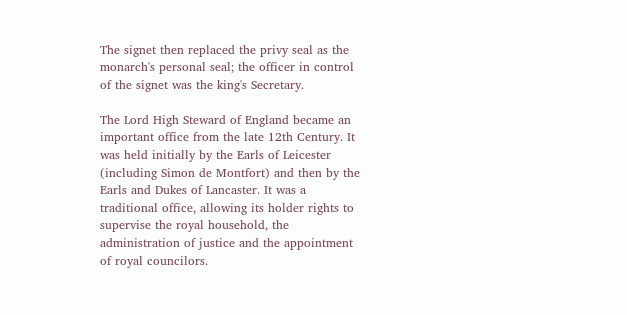The signet then replaced the privy seal as the monarch's personal seal; the officer in control of the signet was the king's Secretary.

The Lord High Steward of England became an important office from the late 12th Century. It was held initially by the Earls of Leicester (including Simon de Montfort) and then by the Earls and Dukes of Lancaster. It was a traditional office, allowing its holder rights to supervise the royal household, the administration of justice and the appointment of royal councilors.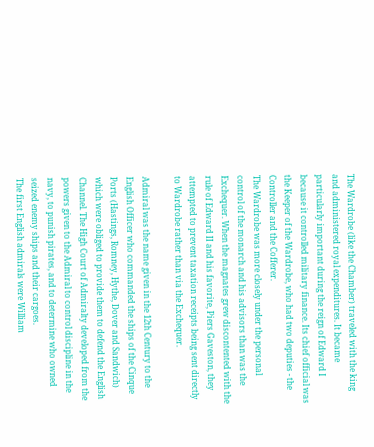The Wardrobe (like the Chamber) traveled with the king and administered royal expenditures. It became particularly important during the reign of Edward I because it controlled military finance. Its chief official was the Keeper of the Wardrobe, who had two deputies - the Controller and the Cofferer.
The Wardrobe was more closely under the personal control of the monarch and his advisors than was the Exchequer. When the magnates grew discontented with the rule of Edward II and his favorite, Piers Gaveston, they attempted to prevent taxation receipts being sent directly to Wardrobe rather than via the Exchequer.

Admiral was the name given in the 12th Century to the English Officer who commanded the ships of the Cinque Ports (Hastings, Romney, Hythe, Dover and Sandwich) which were obliged to provide them to defend the English Channel. The High Court of Admiralty developed from the powers given to the Admiral to control discipline in the navy, to punish pirates, and to determine who owned seized enemy ships and their cargoes.
The first English admirals were William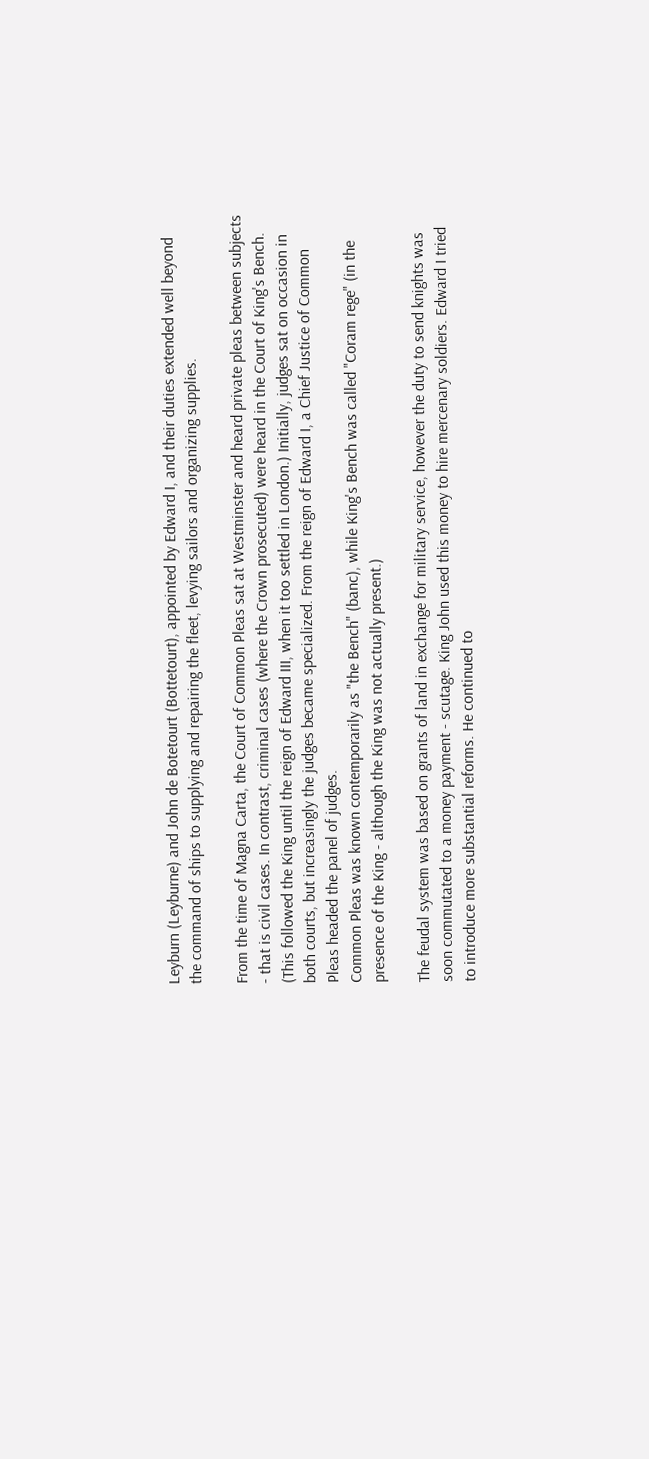Leyburn (Leyburne) and John de Botetourt (Bottetourt), appointed by Edward I, and their duties extended well beyond the command of ships to supplying and repairing the fleet, levying sailors and organizing supplies.

From the time of Magna Carta, the Court of Common Pleas sat at Westminster and heard private pleas between subjects - that is civil cases. In contrast, criminal cases (where the Crown prosecuted) were heard in the Court of King's Bench. (This followed the King until the reign of Edward III, when it too settled in London.) Initially, judges sat on occasion in both courts, but increasingly the judges became specialized. From the reign of Edward I, a Chief Justice of Common Pleas headed the panel of judges.
Common Pleas was known contemporarily as "the Bench" (banc), while King's Bench was called "Coram rege" (in the presence of the King - although the King was not actually present.)

The feudal system was based on grants of land in exchange for military service, however the duty to send knights was soon commutated to a money payment - scutage. King John used this money to hire mercenary soldiers. Edward I tried to introduce more substantial reforms. He continued to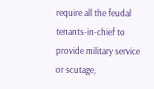require all the feudal tenants-in-chief to provide military service or scutage,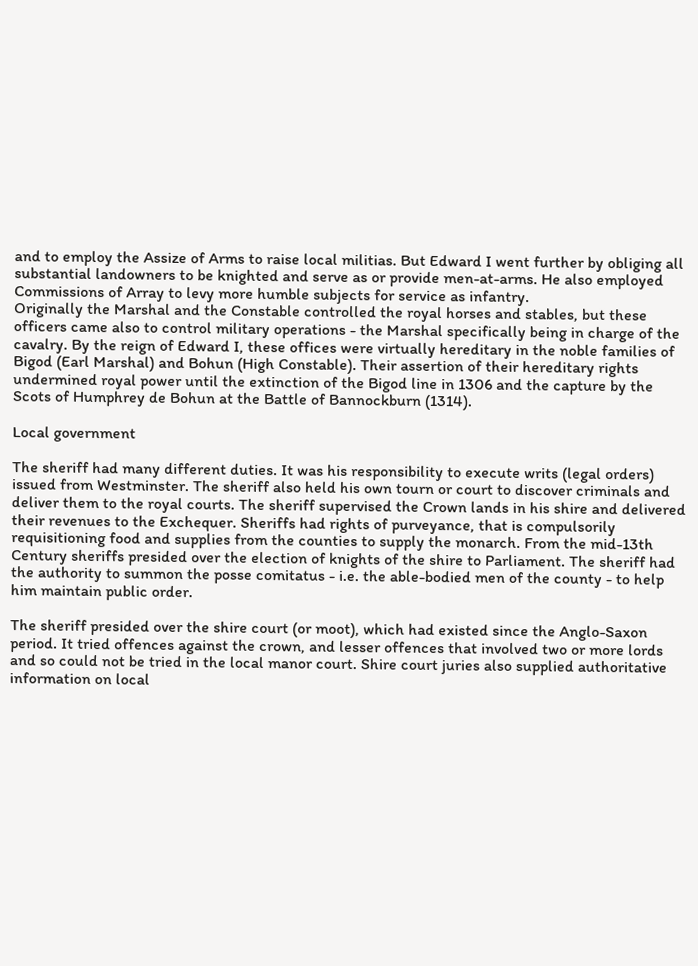and to employ the Assize of Arms to raise local militias. But Edward I went further by obliging all substantial landowners to be knighted and serve as or provide men-at-arms. He also employed Commissions of Array to levy more humble subjects for service as infantry.
Originally the Marshal and the Constable controlled the royal horses and stables, but these officers came also to control military operations - the Marshal specifically being in charge of the cavalry. By the reign of Edward I, these offices were virtually hereditary in the noble families of Bigod (Earl Marshal) and Bohun (High Constable). Their assertion of their hereditary rights undermined royal power until the extinction of the Bigod line in 1306 and the capture by the Scots of Humphrey de Bohun at the Battle of Bannockburn (1314).

Local government

The sheriff had many different duties. It was his responsibility to execute writs (legal orders) issued from Westminster. The sheriff also held his own tourn or court to discover criminals and deliver them to the royal courts. The sheriff supervised the Crown lands in his shire and delivered their revenues to the Exchequer. Sheriffs had rights of purveyance, that is compulsorily requisitioning food and supplies from the counties to supply the monarch. From the mid-13th Century sheriffs presided over the election of knights of the shire to Parliament. The sheriff had the authority to summon the posse comitatus - i.e. the able-bodied men of the county - to help him maintain public order.

The sheriff presided over the shire court (or moot), which had existed since the Anglo-Saxon period. It tried offences against the crown, and lesser offences that involved two or more lords and so could not be tried in the local manor court. Shire court juries also supplied authoritative information on local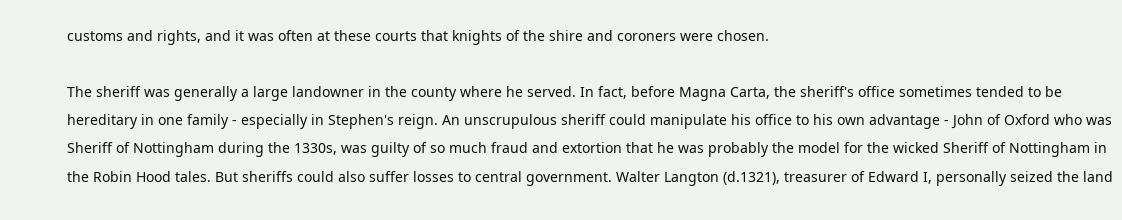customs and rights, and it was often at these courts that knights of the shire and coroners were chosen.

The sheriff was generally a large landowner in the county where he served. In fact, before Magna Carta, the sheriff's office sometimes tended to be hereditary in one family - especially in Stephen's reign. An unscrupulous sheriff could manipulate his office to his own advantage - John of Oxford who was Sheriff of Nottingham during the 1330s, was guilty of so much fraud and extortion that he was probably the model for the wicked Sheriff of Nottingham in the Robin Hood tales. But sheriffs could also suffer losses to central government. Walter Langton (d.1321), treasurer of Edward I, personally seized the land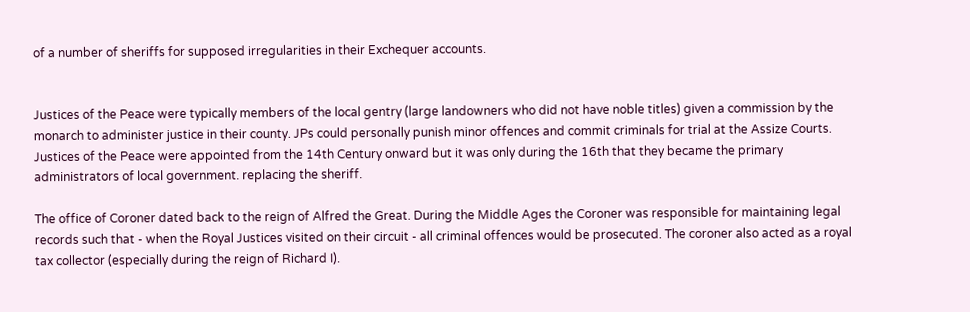of a number of sheriffs for supposed irregularities in their Exchequer accounts.


Justices of the Peace were typically members of the local gentry (large landowners who did not have noble titles) given a commission by the monarch to administer justice in their county. JPs could personally punish minor offences and commit criminals for trial at the Assize Courts. Justices of the Peace were appointed from the 14th Century onward but it was only during the 16th that they became the primary administrators of local government. replacing the sheriff.

The office of Coroner dated back to the reign of Alfred the Great. During the Middle Ages the Coroner was responsible for maintaining legal records such that - when the Royal Justices visited on their circuit - all criminal offences would be prosecuted. The coroner also acted as a royal tax collector (especially during the reign of Richard I).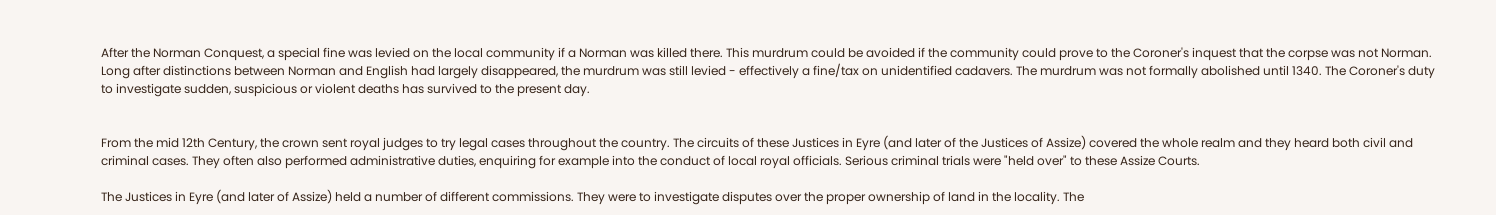After the Norman Conquest, a special fine was levied on the local community if a Norman was killed there. This murdrum could be avoided if the community could prove to the Coroner's inquest that the corpse was not Norman. Long after distinctions between Norman and English had largely disappeared, the murdrum was still levied - effectively a fine/tax on unidentified cadavers. The murdrum was not formally abolished until 1340. The Coroner's duty to investigate sudden, suspicious or violent deaths has survived to the present day.


From the mid 12th Century, the crown sent royal judges to try legal cases throughout the country. The circuits of these Justices in Eyre (and later of the Justices of Assize) covered the whole realm and they heard both civil and criminal cases. They often also performed administrative duties, enquiring for example into the conduct of local royal officials. Serious criminal trials were "held over" to these Assize Courts.

The Justices in Eyre (and later of Assize) held a number of different commissions. They were to investigate disputes over the proper ownership of land in the locality. The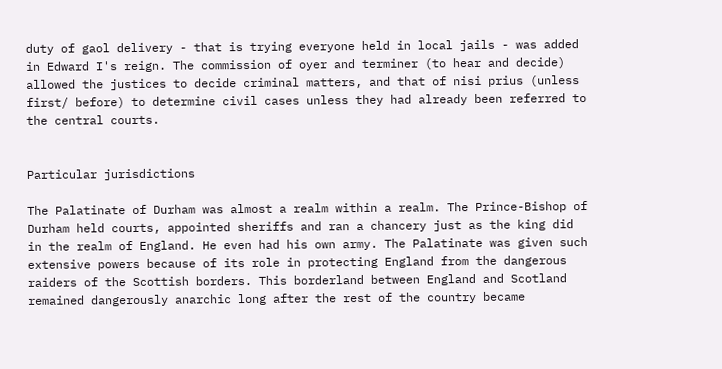duty of gaol delivery - that is trying everyone held in local jails - was added in Edward I's reign. The commission of oyer and terminer (to hear and decide) allowed the justices to decide criminal matters, and that of nisi prius (unless first/ before) to determine civil cases unless they had already been referred to the central courts.


Particular jurisdictions

The Palatinate of Durham was almost a realm within a realm. The Prince-Bishop of Durham held courts, appointed sheriffs and ran a chancery just as the king did in the realm of England. He even had his own army. The Palatinate was given such extensive powers because of its role in protecting England from the dangerous raiders of the Scottish borders. This borderland between England and Scotland remained dangerously anarchic long after the rest of the country became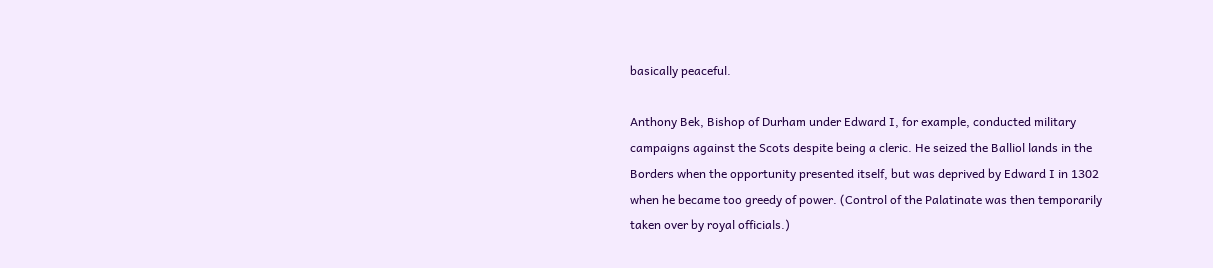basically peaceful.

Anthony Bek, Bishop of Durham under Edward I, for example, conducted military campaigns against the Scots despite being a cleric. He seized the Balliol lands in the Borders when the opportunity presented itself, but was deprived by Edward I in 1302 when he became too greedy of power. (Control of the Palatinate was then temporarily taken over by royal officials.)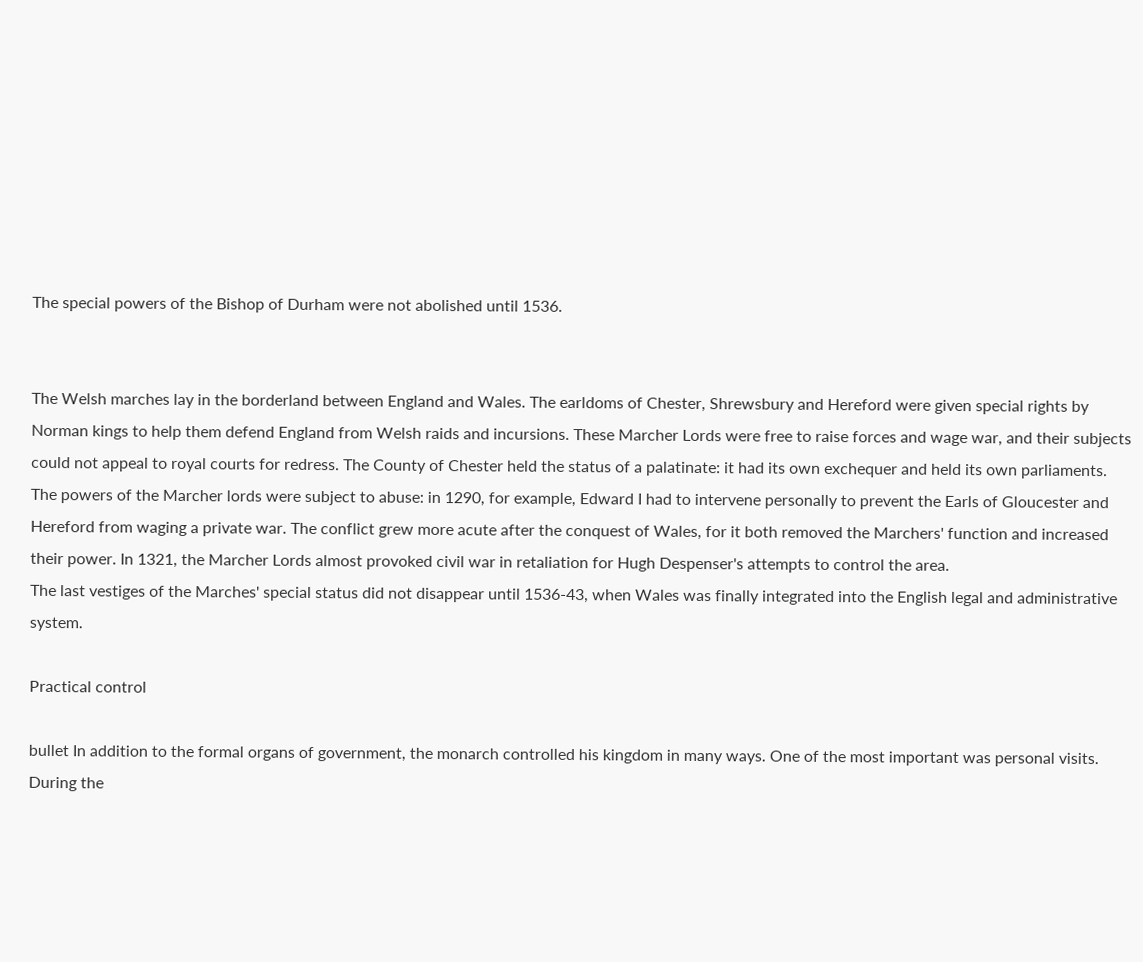The special powers of the Bishop of Durham were not abolished until 1536.


The Welsh marches lay in the borderland between England and Wales. The earldoms of Chester, Shrewsbury and Hereford were given special rights by Norman kings to help them defend England from Welsh raids and incursions. These Marcher Lords were free to raise forces and wage war, and their subjects could not appeal to royal courts for redress. The County of Chester held the status of a palatinate: it had its own exchequer and held its own parliaments.
The powers of the Marcher lords were subject to abuse: in 1290, for example, Edward I had to intervene personally to prevent the Earls of Gloucester and Hereford from waging a private war. The conflict grew more acute after the conquest of Wales, for it both removed the Marchers' function and increased their power. In 1321, the Marcher Lords almost provoked civil war in retaliation for Hugh Despenser's attempts to control the area.
The last vestiges of the Marches' special status did not disappear until 1536-43, when Wales was finally integrated into the English legal and administrative system.

Practical control

bullet In addition to the formal organs of government, the monarch controlled his kingdom in many ways. One of the most important was personal visits. During the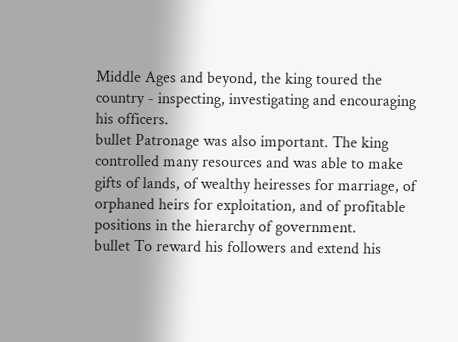Middle Ages and beyond, the king toured the country - inspecting, investigating and encouraging his officers.
bullet Patronage was also important. The king controlled many resources and was able to make gifts of lands, of wealthy heiresses for marriage, of orphaned heirs for exploitation, and of profitable positions in the hierarchy of government.
bullet To reward his followers and extend his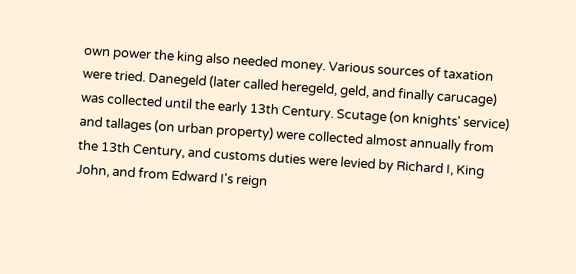own power the king also needed money. Various sources of taxation were tried. Danegeld (later called heregeld, geld, and finally carucage) was collected until the early 13th Century. Scutage (on knights' service) and tallages (on urban property) were collected almost annually from the 13th Century, and customs duties were levied by Richard I, King John, and from Edward I's reign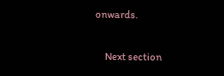onwards.


     Next section